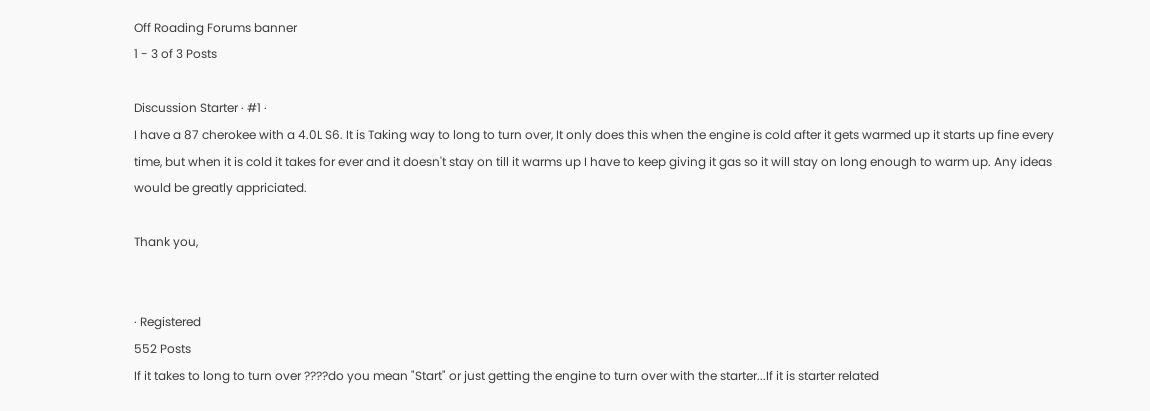Off Roading Forums banner
1 - 3 of 3 Posts

Discussion Starter · #1 ·
I have a 87 cherokee with a 4.0L S6. It is Taking way to long to turn over, It only does this when the engine is cold after it gets warmed up it starts up fine every time, but when it is cold it takes for ever and it doesn't stay on till it warms up I have to keep giving it gas so it will stay on long enough to warm up. Any ideas would be greatly appriciated.

Thank you,


· Registered
552 Posts
If it takes to long to turn over ????do you mean "Start" or just getting the engine to turn over with the starter...If it is starter related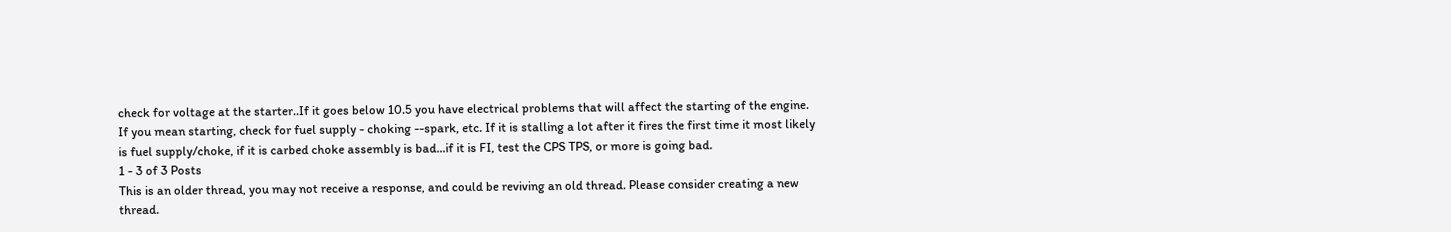check for voltage at the starter..If it goes below 10.5 you have electrical problems that will affect the starting of the engine.
If you mean starting, check for fuel supply - choking --spark, etc. If it is stalling a lot after it fires the first time it most likely is fuel supply/choke, if it is carbed choke assembly is bad...if it is FI, test the CPS TPS, or more is going bad.
1 - 3 of 3 Posts
This is an older thread, you may not receive a response, and could be reviving an old thread. Please consider creating a new thread.